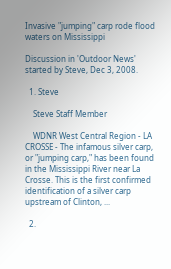Invasive "jumping" carp rode flood waters on Mississippi

Discussion in 'Outdoor News' started by Steve, Dec 3, 2008.

  1. Steve

    Steve Staff Member

    WDNR West Central Region - LA CROSSE - The infamous silver carp, or "jumping carp," has been found in the Mississippi River near La Crosse. This is the first confirmed identification of a silver carp upstream of Clinton, ...

  2.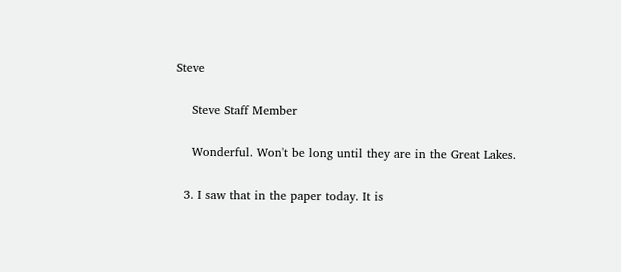Steve

    Steve Staff Member

    Wonderful. Won't be long until they are in the Great Lakes.

  3. I saw that in the paper today. It is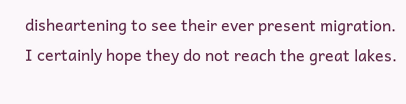disheartening to see their ever present migration. I certainly hope they do not reach the great lakes.